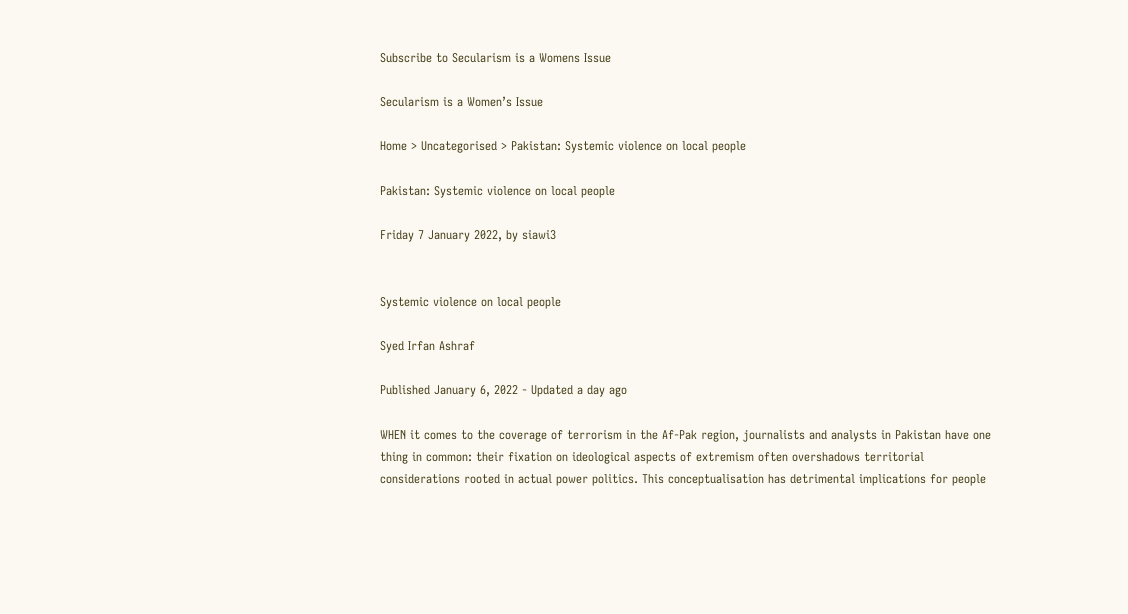Subscribe to Secularism is a Womens Issue

Secularism is a Women’s Issue

Home > Uncategorised > Pakistan: Systemic violence on local people

Pakistan: Systemic violence on local people

Friday 7 January 2022, by siawi3


Systemic violence on local people

Syed Irfan Ashraf

Published January 6, 2022 - Updated a day ago

WHEN it comes to the coverage of terrorism in the Af-Pak region, journalists and analysts in Pakistan have one thing in common: their fixation on ideological aspects of extremism often overshadows territorial considerations rooted in actual power politics. This conceptualisation has detrimental implications for people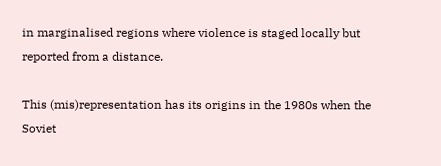in marginalised regions where violence is staged locally but reported from a distance.

This (mis)representation has its origins in the 1980s when the Soviet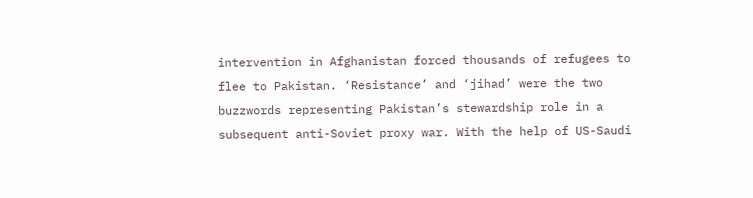intervention in Afghanistan forced thousands of refugees to flee to Pakistan. ‘Resistance’ and ‘jihad’ were the two buzzwords representing Pakistan’s stewardship role in a subsequent anti-Soviet proxy war. With the help of US-Saudi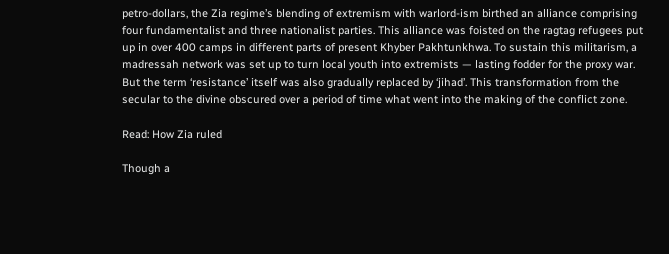petro-dollars, the Zia regime’s blending of extremism with warlord-ism birthed an alliance comprising four fundamentalist and three nationalist parties. This alliance was foisted on the ragtag refugees put up in over 400 camps in different parts of present Khyber Pakhtunkhwa. To sustain this militarism, a madressah network was set up to turn local youth into extremists — lasting fodder for the proxy war. But the term ‘resistance’ itself was also gradually replaced by ‘jihad’. This transformation from the secular to the divine obscured over a period of time what went into the making of the conflict zone.

Read: How Zia ruled

Though a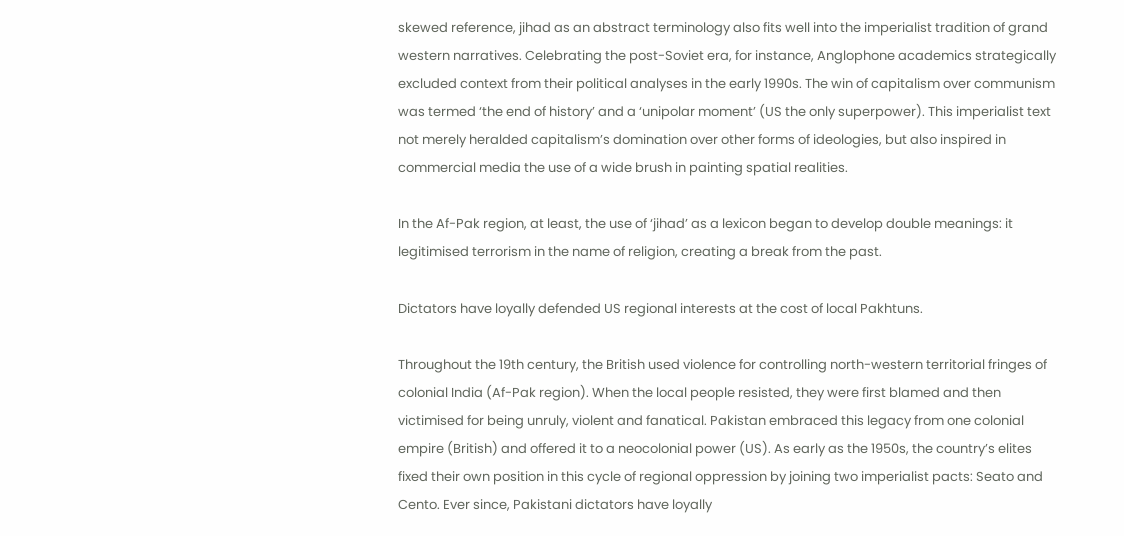skewed reference, jihad as an abstract terminology also fits well into the imperialist tradition of grand western narratives. Celebrating the post-Soviet era, for instance, Anglophone academics strategically excluded context from their political analyses in the early 1990s. The win of capitalism over communism was termed ‘the end of history’ and a ‘unipolar moment’ (US the only superpower). This imperialist text not merely heralded capitalism’s domination over other forms of ideologies, but also inspired in commercial media the use of a wide brush in painting spatial realities.

In the Af-Pak region, at least, the use of ‘jihad’ as a lexicon began to develop double meanings: it legitimised terrorism in the name of religion, creating a break from the past.

Dictators have loyally defended US regional interests at the cost of local Pakhtuns.

Throughout the 19th century, the British used violence for controlling north-western territorial fringes of colonial India (Af-Pak region). When the local people resisted, they were first blamed and then victimised for being unruly, violent and fanatical. Pakistan embraced this legacy from one colonial empire (British) and offered it to a neocolonial power (US). As early as the 1950s, the country’s elites fixed their own position in this cycle of regional oppression by joining two imperialist pacts: Seato and Cento. Ever since, Pakistani dictators have loyally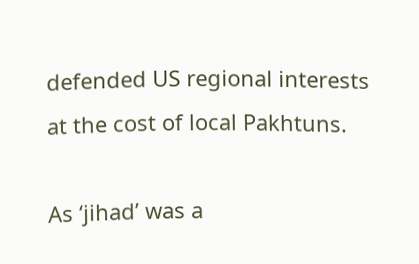defended US regional interests at the cost of local Pakhtuns.

As ‘jihad’ was a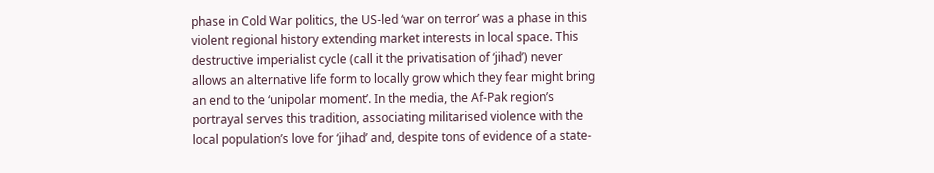phase in Cold War politics, the US-led ‘war on terror’ was a phase in this violent regional history extending market interests in local space. This destructive imperialist cycle (call it the privatisation of ‘jihad’) never allows an alternative life form to locally grow which they fear might bring an end to the ‘unipolar moment’. In the media, the Af-Pak region’s portrayal serves this tradition, associating militarised violence with the local population’s love for ‘jihad’ and, despite tons of evidence of a state-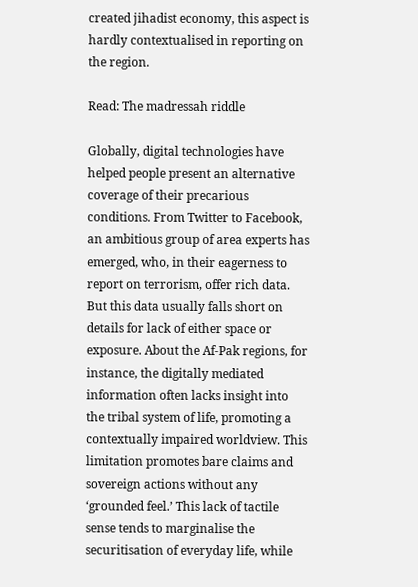created jihadist economy, this aspect is hardly contextualised in reporting on the region.

Read: The madressah riddle

Globally, digital technologies have helped people present an alternative coverage of their precarious conditions. From Twitter to Facebook, an ambitious group of area experts has emerged, who, in their eagerness to report on terrorism, offer rich data. But this data usually falls short on details for lack of either space or exposure. About the Af-Pak regions, for instance, the digitally mediated information often lacks insight into the tribal system of life, promoting a contextually impaired worldview. This limitation promotes bare claims and sovereign actions without any ‘grounded feel.’ This lack of tactile sense tends to marginalise the securitisation of everyday life, while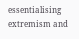essentialising extremism and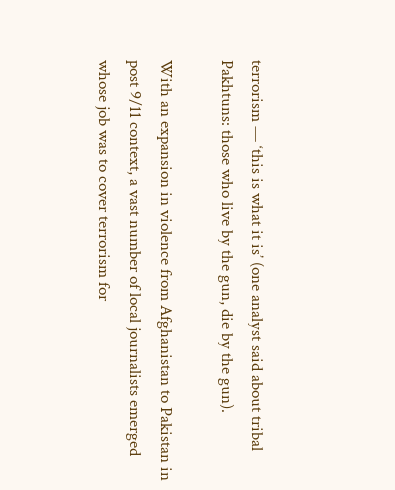terrorism — ‘this is what it is’ (one analyst said about tribal Pakhtuns: those who live by the gun, die by the gun).

With an expansion in violence from Afghanistan to Pakistan in post 9/11 context, a vast number of local journalists emerged whose job was to cover terrorism for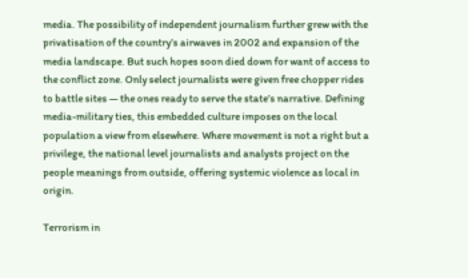media. The possibility of independent journalism further grew with the privatisation of the country’s airwaves in 2002 and expansion of the media landscape. But such hopes soon died down for want of access to the conflict zone. Only select journalists were given free chopper rides to battle sites — the ones ready to serve the state’s narrative. Defining media-military ties, this embedded culture imposes on the local population a view from elsewhere. Where movement is not a right but a privilege, the national level journalists and analysts project on the people meanings from outside, offering systemic violence as local in origin.

Terrorism in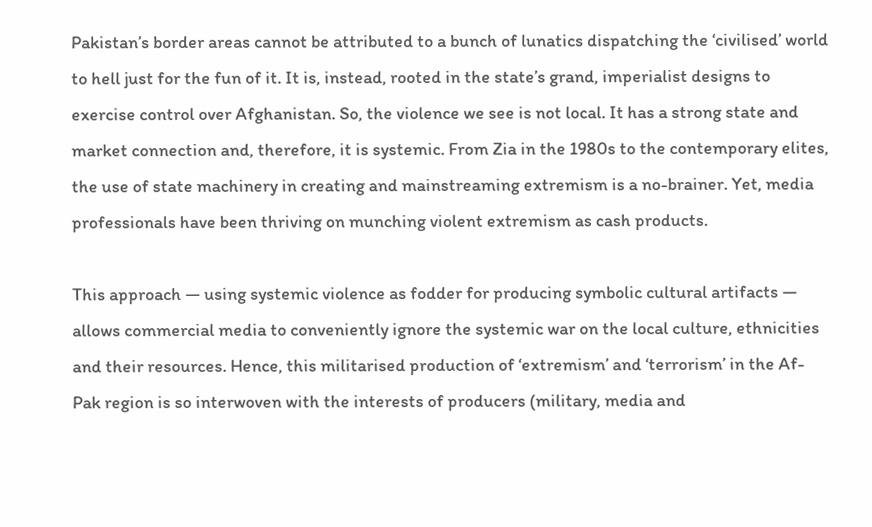Pakistan’s border areas cannot be attributed to a bunch of lunatics dispatching the ‘civilised’ world to hell just for the fun of it. It is, instead, rooted in the state’s grand, imperialist designs to exercise control over Afghanistan. So, the violence we see is not local. It has a strong state and market connection and, therefore, it is systemic. From Zia in the 1980s to the contemporary elites, the use of state machinery in creating and mainstreaming extremism is a no-brainer. Yet, media professionals have been thriving on munching violent extremism as cash products.

This approach — using systemic violence as fodder for producing symbolic cultural artifacts — allows commercial media to conveniently ignore the systemic war on the local culture, ethnicities and their resources. Hence, this militarised production of ‘extremism’ and ‘terrorism’ in the Af-Pak region is so interwoven with the interests of producers (military, media and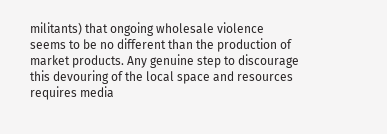militants) that ongoing wholesale violence seems to be no different than the production of market products. Any genuine step to discourage this devouring of the local space and resources requires media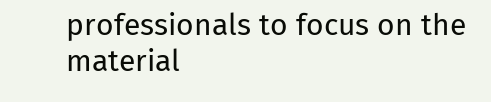professionals to focus on the material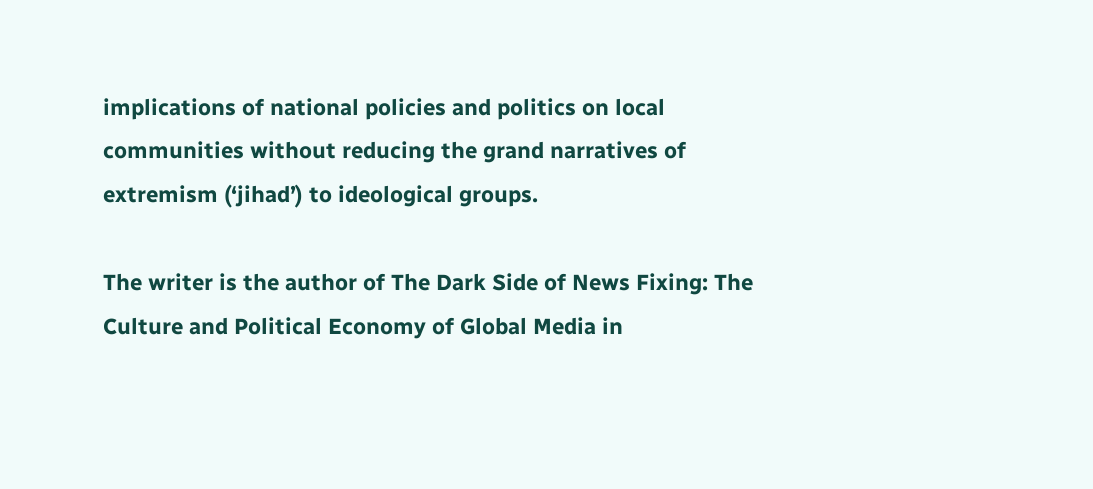implications of national policies and politics on local communities without reducing the grand narratives of extremism (‘jihad’) to ideological groups.

The writer is the author of The Dark Side of News Fixing: The Culture and Political Economy of Global Media in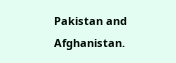Pakistan and Afghanistan.